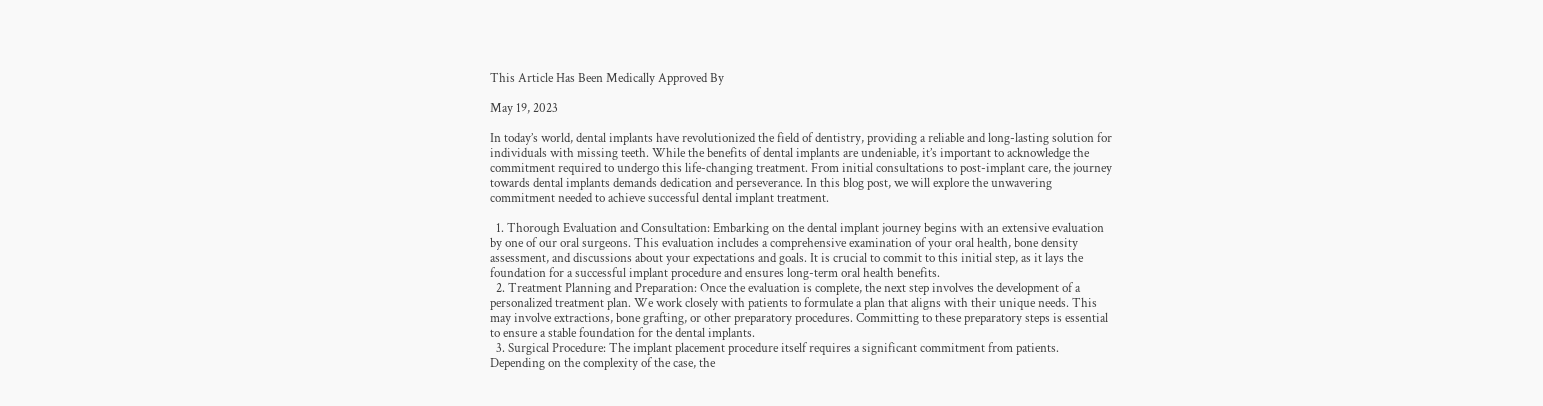This Article Has Been Medically Approved By

May 19, 2023

In today’s world, dental implants have revolutionized the field of dentistry, providing a reliable and long-lasting solution for individuals with missing teeth. While the benefits of dental implants are undeniable, it’s important to acknowledge the commitment required to undergo this life-changing treatment. From initial consultations to post-implant care, the journey towards dental implants demands dedication and perseverance. In this blog post, we will explore the unwavering commitment needed to achieve successful dental implant treatment.

  1. Thorough Evaluation and Consultation: Embarking on the dental implant journey begins with an extensive evaluation by one of our oral surgeons. This evaluation includes a comprehensive examination of your oral health, bone density assessment, and discussions about your expectations and goals. It is crucial to commit to this initial step, as it lays the foundation for a successful implant procedure and ensures long-term oral health benefits.
  2. Treatment Planning and Preparation: Once the evaluation is complete, the next step involves the development of a personalized treatment plan. We work closely with patients to formulate a plan that aligns with their unique needs. This may involve extractions, bone grafting, or other preparatory procedures. Committing to these preparatory steps is essential to ensure a stable foundation for the dental implants.
  3. Surgical Procedure: The implant placement procedure itself requires a significant commitment from patients. Depending on the complexity of the case, the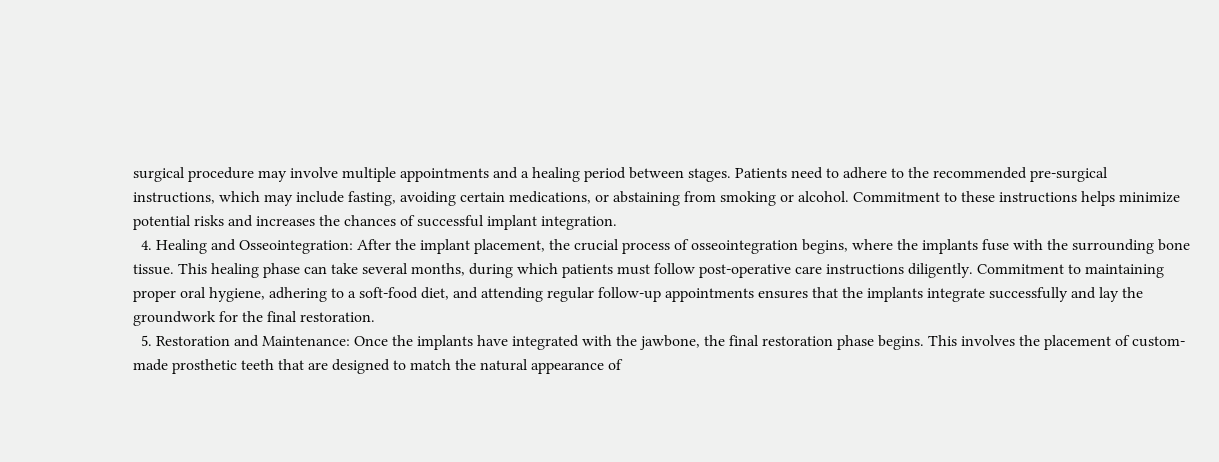surgical procedure may involve multiple appointments and a healing period between stages. Patients need to adhere to the recommended pre-surgical instructions, which may include fasting, avoiding certain medications, or abstaining from smoking or alcohol. Commitment to these instructions helps minimize potential risks and increases the chances of successful implant integration.
  4. Healing and Osseointegration: After the implant placement, the crucial process of osseointegration begins, where the implants fuse with the surrounding bone tissue. This healing phase can take several months, during which patients must follow post-operative care instructions diligently. Commitment to maintaining proper oral hygiene, adhering to a soft-food diet, and attending regular follow-up appointments ensures that the implants integrate successfully and lay the groundwork for the final restoration.
  5. Restoration and Maintenance: Once the implants have integrated with the jawbone, the final restoration phase begins. This involves the placement of custom-made prosthetic teeth that are designed to match the natural appearance of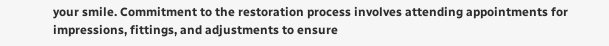your smile. Commitment to the restoration process involves attending appointments for impressions, fittings, and adjustments to ensure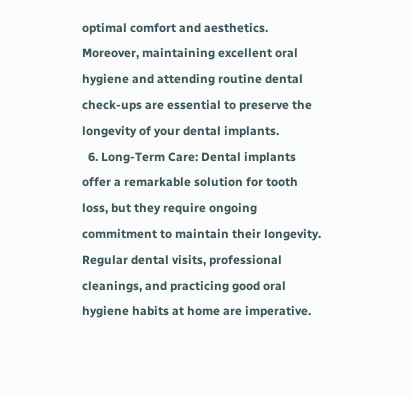optimal comfort and aesthetics. Moreover, maintaining excellent oral hygiene and attending routine dental check-ups are essential to preserve the longevity of your dental implants.
  6. Long-Term Care: Dental implants offer a remarkable solution for tooth loss, but they require ongoing commitment to maintain their longevity. Regular dental visits, professional cleanings, and practicing good oral hygiene habits at home are imperative.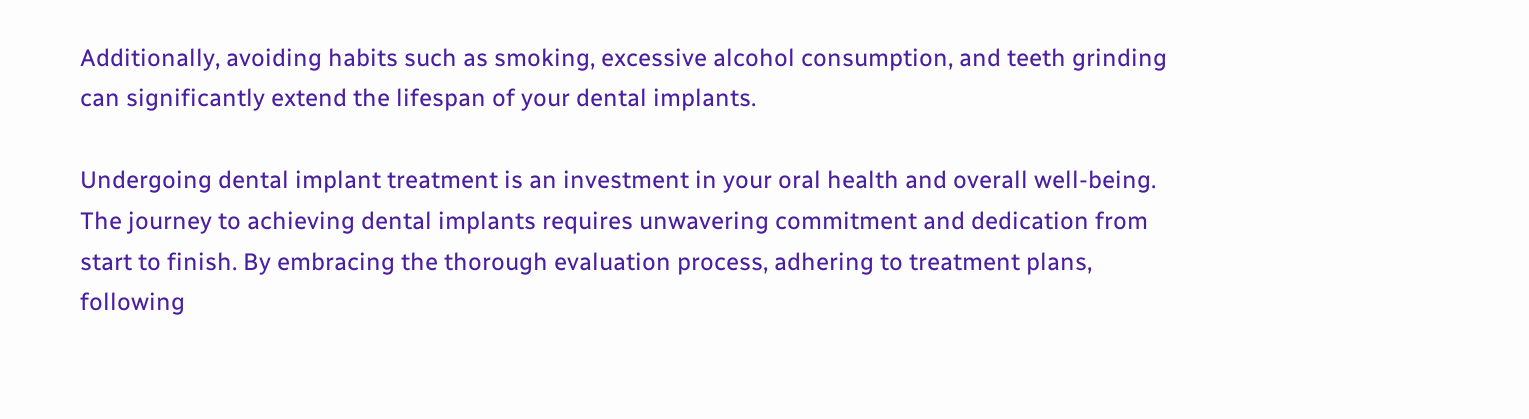Additionally, avoiding habits such as smoking, excessive alcohol consumption, and teeth grinding can significantly extend the lifespan of your dental implants.

Undergoing dental implant treatment is an investment in your oral health and overall well-being. The journey to achieving dental implants requires unwavering commitment and dedication from start to finish. By embracing the thorough evaluation process, adhering to treatment plans, following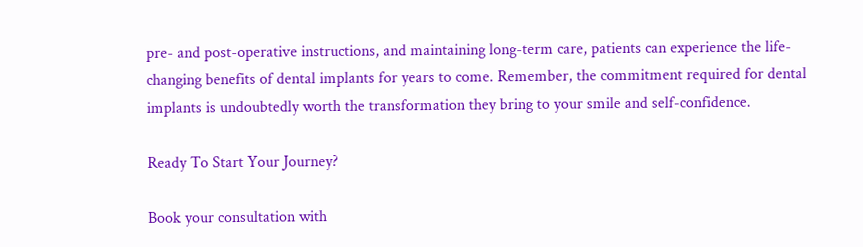pre- and post-operative instructions, and maintaining long-term care, patients can experience the life-changing benefits of dental implants for years to come. Remember, the commitment required for dental implants is undoubtedly worth the transformation they bring to your smile and self-confidence.

Ready To Start Your Journey?

Book your consultation with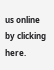us online by clicking here.